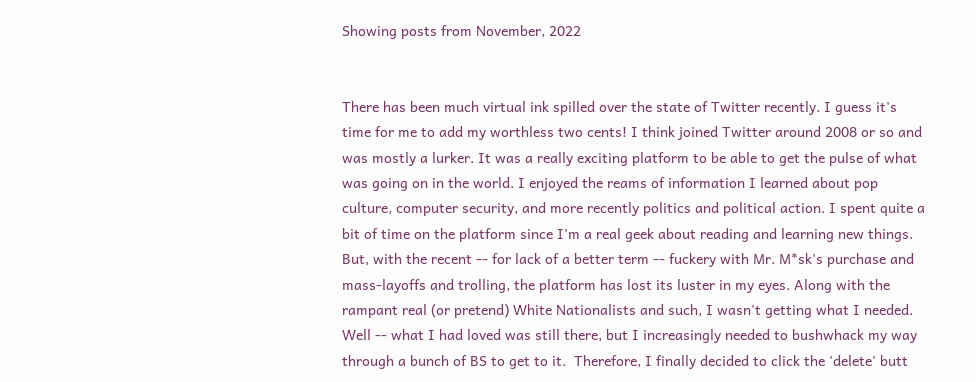Showing posts from November, 2022


There has been much virtual ink spilled over the state of Twitter recently. I guess it's time for me to add my worthless two cents! I think joined Twitter around 2008 or so and was mostly a lurker. It was a really exciting platform to be able to get the pulse of what was going on in the world. I enjoyed the reams of information I learned about pop culture, computer security, and more recently politics and political action. I spent quite a bit of time on the platform since I'm a real geek about reading and learning new things. But, with the recent -- for lack of a better term -- fuckery with Mr. M*sk's purchase and mass-layoffs and trolling, the platform has lost its luster in my eyes. Along with the rampant real (or pretend) White Nationalists and such, I wasn't getting what I needed. Well -- what I had loved was still there, but I increasingly needed to bushwhack my way through a bunch of BS to get to it.  Therefore, I finally decided to click the 'delete' butt